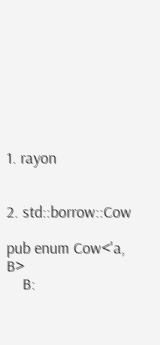1. rayon


2. std::borrow::Cow

pub enum Cow<'a, B>
    B: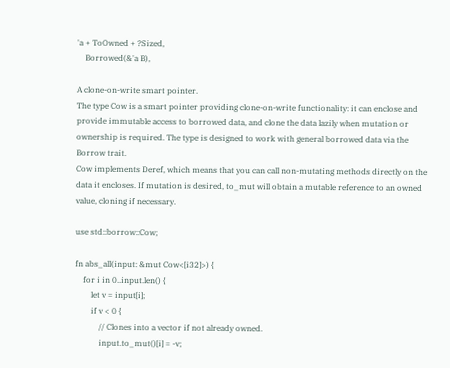'a + ToOwned + ?Sized,
    Borrowed(&'a B),

A clone-on-write smart pointer.
The type Cow is a smart pointer providing clone-on-write functionality: it can enclose and provide immutable access to borrowed data, and clone the data lazily when mutation or ownership is required. The type is designed to work with general borrowed data via the Borrow trait.
Cow implements Deref, which means that you can call non-mutating methods directly on the data it encloses. If mutation is desired, to_mut will obtain a mutable reference to an owned value, cloning if necessary.

use std::borrow::Cow;

fn abs_all(input: &mut Cow<[i32]>) {
    for i in 0..input.len() {
        let v = input[i];
        if v < 0 {
            // Clones into a vector if not already owned.
            input.to_mut()[i] = -v;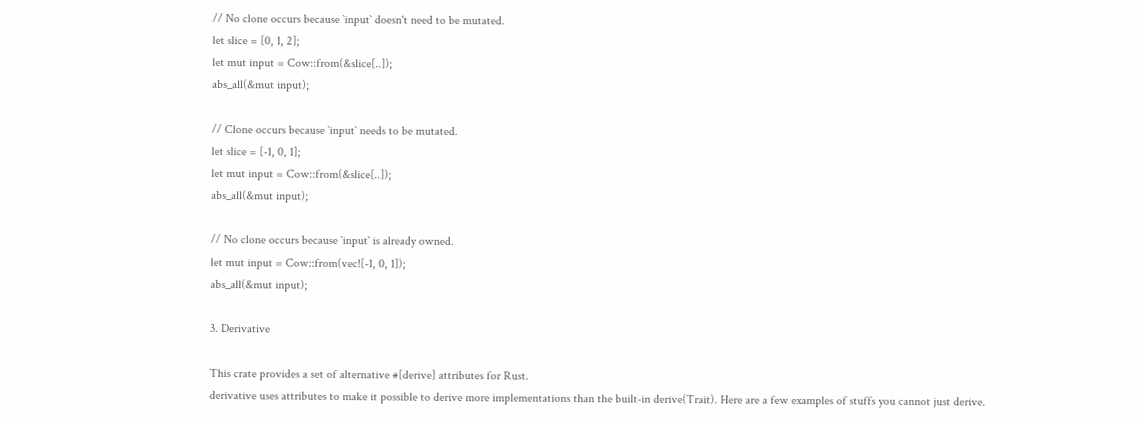// No clone occurs because `input` doesn't need to be mutated.
let slice = [0, 1, 2];
let mut input = Cow::from(&slice[..]);
abs_all(&mut input);

// Clone occurs because `input` needs to be mutated.
let slice = [-1, 0, 1];
let mut input = Cow::from(&slice[..]);
abs_all(&mut input);

// No clone occurs because `input` is already owned.
let mut input = Cow::from(vec![-1, 0, 1]);
abs_all(&mut input);

3. Derivative

This crate provides a set of alternative #[derive] attributes for Rust.
derivative uses attributes to make it possible to derive more implementations than the built-in derive(Trait). Here are a few examples of stuffs you cannot just derive.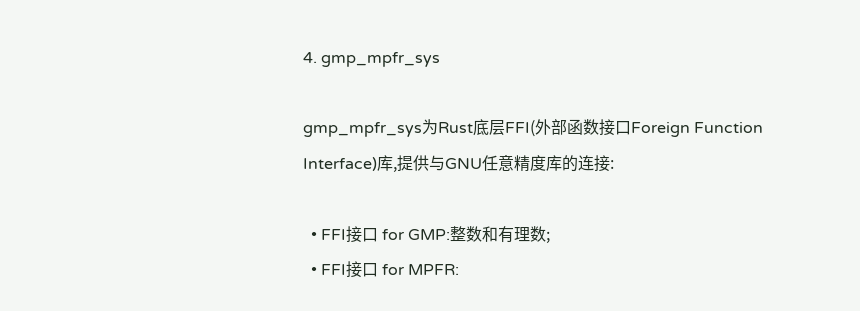4. gmp_mpfr_sys

gmp_mpfr_sys为Rust底层FFI(外部函数接口Foreign Function Interface)库,提供与GNU任意精度库的连接:

  • FFI接口 for GMP:整数和有理数;
  • FFI接口 for MPFR: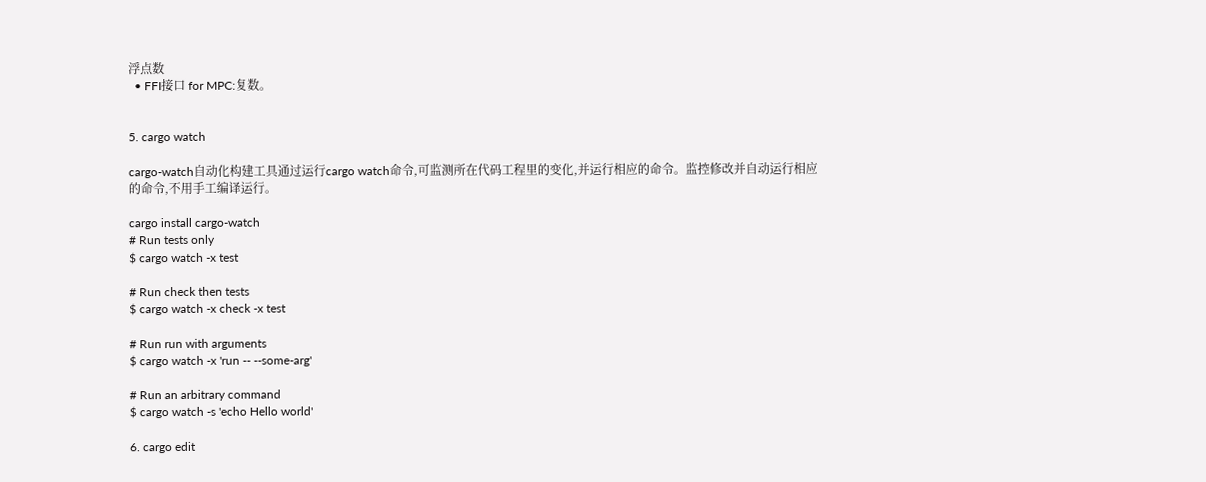浮点数
  • FFI接口 for MPC:复数。


5. cargo watch

cargo-watch自动化构建工具通过运行cargo watch命令,可监测所在代码工程里的变化,并运行相应的命令。监控修改并自动运行相应的命令,不用手工编译运行。

cargo install cargo-watch
# Run tests only
$ cargo watch -x test

# Run check then tests
$ cargo watch -x check -x test

# Run run with arguments
$ cargo watch -x 'run -- --some-arg'

# Run an arbitrary command
$ cargo watch -s 'echo Hello world'

6. cargo edit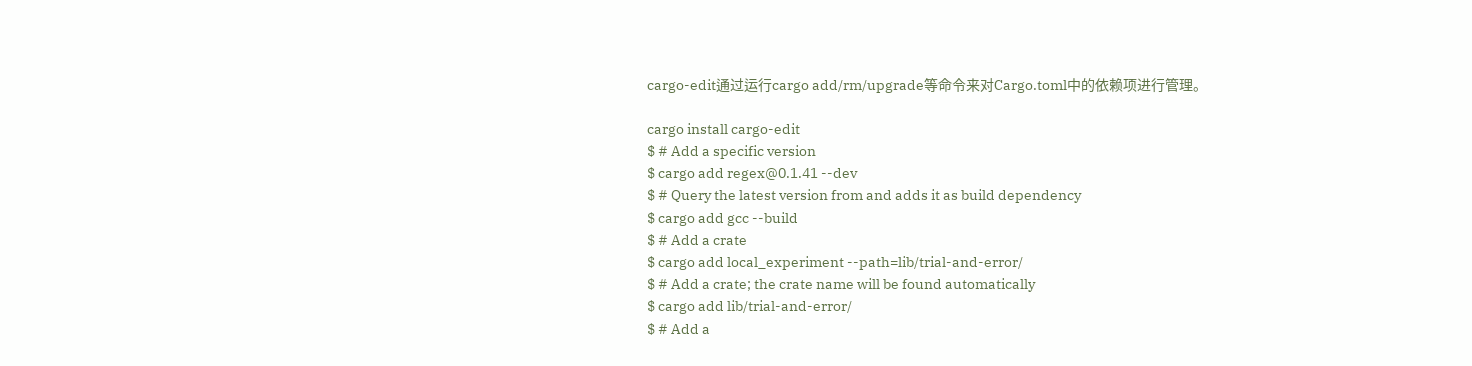cargo-edit通过运行cargo add/rm/upgrade等命令来对Cargo.toml中的依赖项进行管理。

cargo install cargo-edit
$ # Add a specific version
$ cargo add regex@0.1.41 --dev
$ # Query the latest version from and adds it as build dependency
$ cargo add gcc --build
$ # Add a crate
$ cargo add local_experiment --path=lib/trial-and-error/
$ # Add a crate; the crate name will be found automatically
$ cargo add lib/trial-and-error/
$ # Add a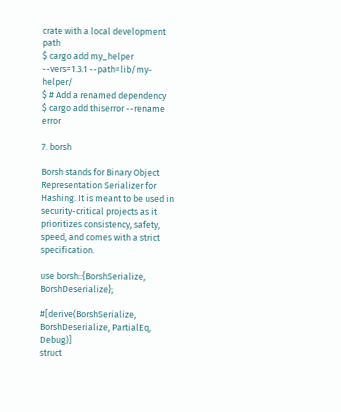crate with a local development path
$ cargo add my_helper --vers=1.3.1 --path=lib/my-helper/
$ # Add a renamed dependency
$ cargo add thiserror --rename error

7. borsh

Borsh stands for Binary Object Representation Serializer for Hashing. It is meant to be used in security-critical projects as it prioritizes consistency, safety, speed, and comes with a strict specification.

use borsh::{BorshSerialize, BorshDeserialize};

#[derive(BorshSerialize, BorshDeserialize, PartialEq, Debug)]
struct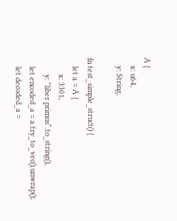A {
    x: u64,
    y: String,

fn test_simple_struct() {
    let a = A {
        x: 3301,
        y: "liber primus".to_string(),
    let encoded_a = a.try_to_vec().unwrap();
    let decoded_a =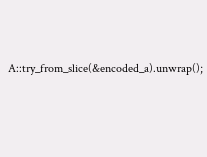A::try_from_slice(&encoded_a).unwrap();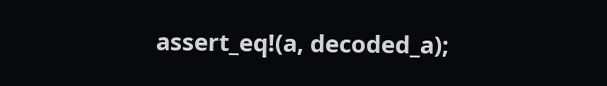assert_eq!(a, decoded_a);